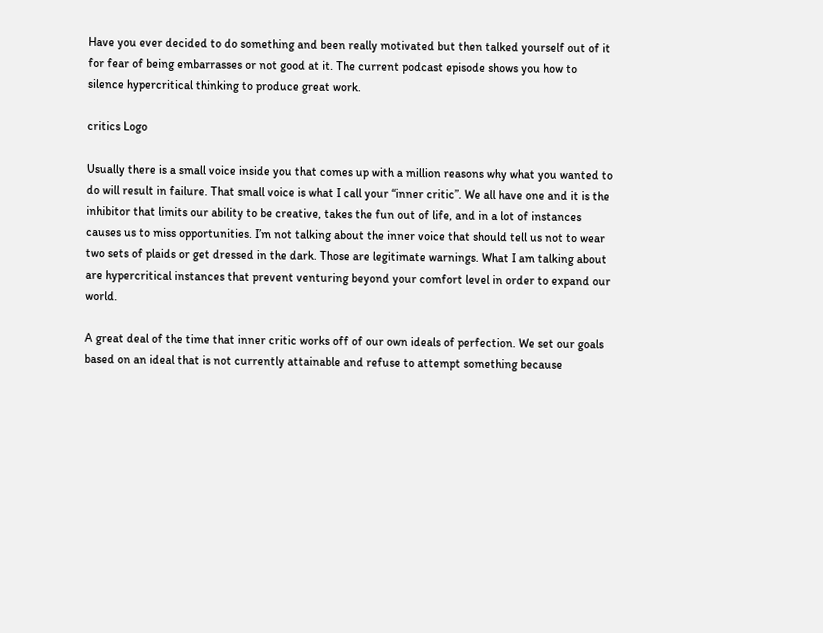Have you ever decided to do something and been really motivated but then talked yourself out of it for fear of being embarrasses or not good at it. The current podcast episode shows you how to silence hypercritical thinking to produce great work.

critics Logo

Usually there is a small voice inside you that comes up with a million reasons why what you wanted to do will result in failure. That small voice is what I call your “inner critic”. We all have one and it is the inhibitor that limits our ability to be creative, takes the fun out of life, and in a lot of instances causes us to miss opportunities. I’m not talking about the inner voice that should tell us not to wear two sets of plaids or get dressed in the dark. Those are legitimate warnings. What I am talking about are hypercritical instances that prevent venturing beyond your comfort level in order to expand our world.

A great deal of the time that inner critic works off of our own ideals of perfection. We set our goals based on an ideal that is not currently attainable and refuse to attempt something because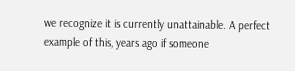we recognize it is currently unattainable. A perfect example of this, years ago if someone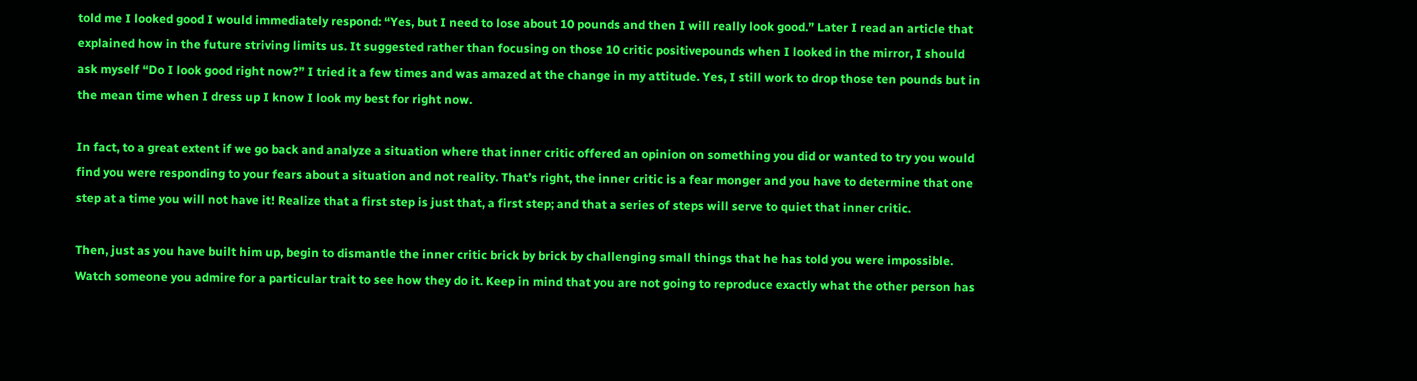told me I looked good I would immediately respond: “Yes, but I need to lose about 10 pounds and then I will really look good.” Later I read an article that explained how in the future striving limits us. It suggested rather than focusing on those 10 critic positivepounds when I looked in the mirror, I should ask myself “Do I look good right now?” I tried it a few times and was amazed at the change in my attitude. Yes, I still work to drop those ten pounds but in the mean time when I dress up I know I look my best for right now.

In fact, to a great extent if we go back and analyze a situation where that inner critic offered an opinion on something you did or wanted to try you would find you were responding to your fears about a situation and not reality. That’s right, the inner critic is a fear monger and you have to determine that one step at a time you will not have it! Realize that a first step is just that, a first step; and that a series of steps will serve to quiet that inner critic.

Then, just as you have built him up, begin to dismantle the inner critic brick by brick by challenging small things that he has told you were impossible. Watch someone you admire for a particular trait to see how they do it. Keep in mind that you are not going to reproduce exactly what the other person has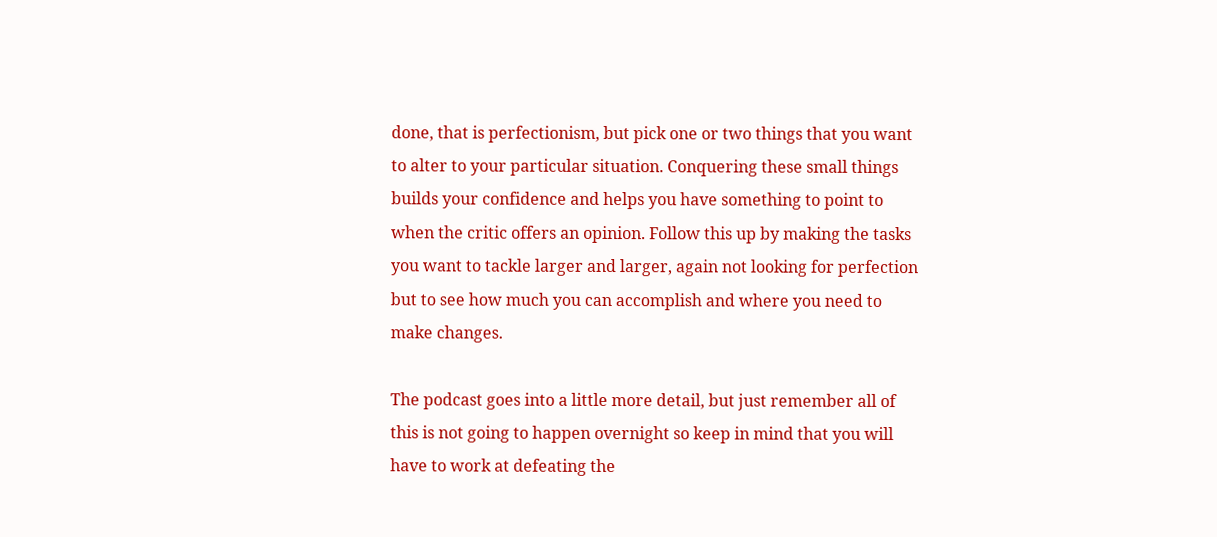done, that is perfectionism, but pick one or two things that you want to alter to your particular situation. Conquering these small things builds your confidence and helps you have something to point to when the critic offers an opinion. Follow this up by making the tasks you want to tackle larger and larger, again not looking for perfection but to see how much you can accomplish and where you need to make changes.

The podcast goes into a little more detail, but just remember all of this is not going to happen overnight so keep in mind that you will have to work at defeating the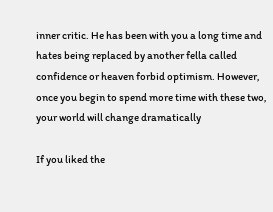inner critic. He has been with you a long time and hates being replaced by another fella called confidence or heaven forbid optimism. However, once you begin to spend more time with these two, your world will change dramatically

If you liked the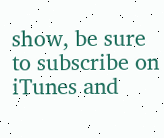show, be sure to subscribe on iTunes and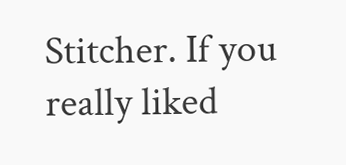Stitcher. If you really liked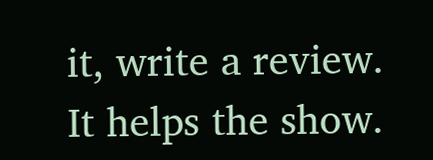it, write a review. It helps the show.